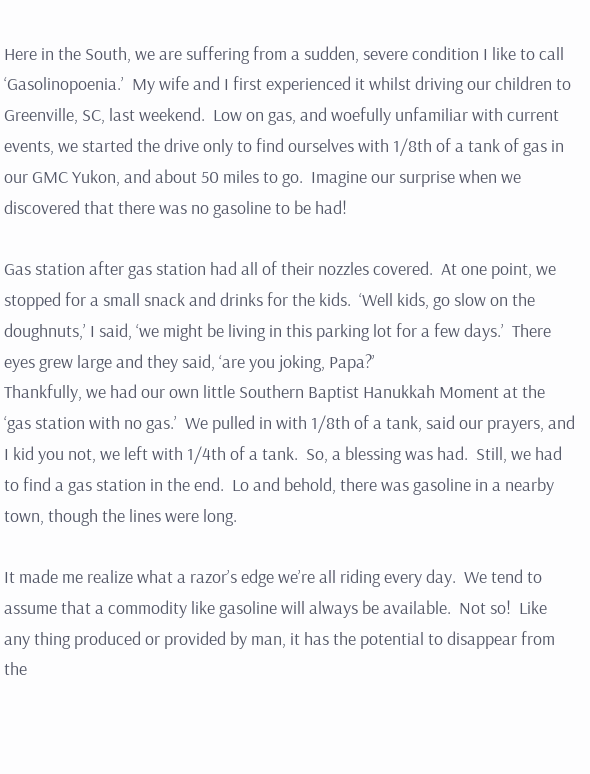Here in the South, we are suffering from a sudden, severe condition I like to call ‘Gasolinopoenia.’  My wife and I first experienced it whilst driving our children to Greenville, SC, last weekend.  Low on gas, and woefully unfamiliar with current events, we started the drive only to find ourselves with 1/8th of a tank of gas in our GMC Yukon, and about 50 miles to go.  Imagine our surprise when we discovered that there was no gasoline to be had!

Gas station after gas station had all of their nozzles covered.  At one point, we stopped for a small snack and drinks for the kids.  ‘Well kids, go slow on the doughnuts,’ I said, ‘we might be living in this parking lot for a few days.’  There eyes grew large and they said, ‘are you joking, Papa?’
Thankfully, we had our own little Southern Baptist Hanukkah Moment at the ‘gas station with no gas.’  We pulled in with 1/8th of a tank, said our prayers, and I kid you not, we left with 1/4th of a tank.  So, a blessing was had.  Still, we had to find a gas station in the end.  Lo and behold, there was gasoline in a nearby town, though the lines were long.

It made me realize what a razor’s edge we’re all riding every day.  We tend to assume that a commodity like gasoline will always be available.  Not so!  Like any thing produced or provided by man, it has the potential to disappear from the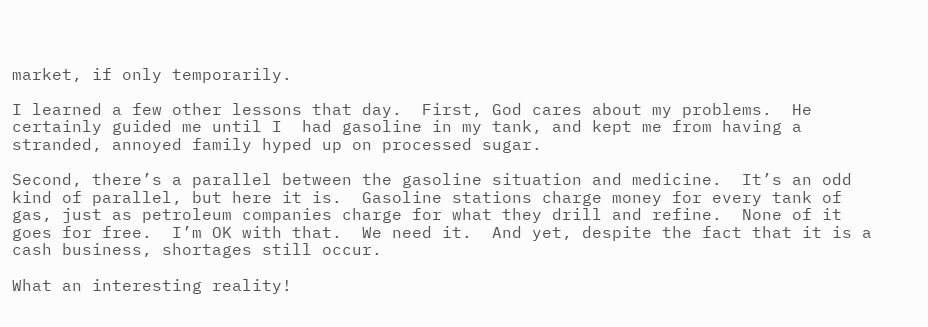market, if only temporarily.

I learned a few other lessons that day.  First, God cares about my problems.  He certainly guided me until I  had gasoline in my tank, and kept me from having a stranded, annoyed family hyped up on processed sugar.

Second, there’s a parallel between the gasoline situation and medicine.  It’s an odd kind of parallel, but here it is.  Gasoline stations charge money for every tank of gas, just as petroleum companies charge for what they drill and refine.  None of it goes for free.  I’m OK with that.  We need it.  And yet, despite the fact that it is a cash business, shortages still occur.

What an interesting reality!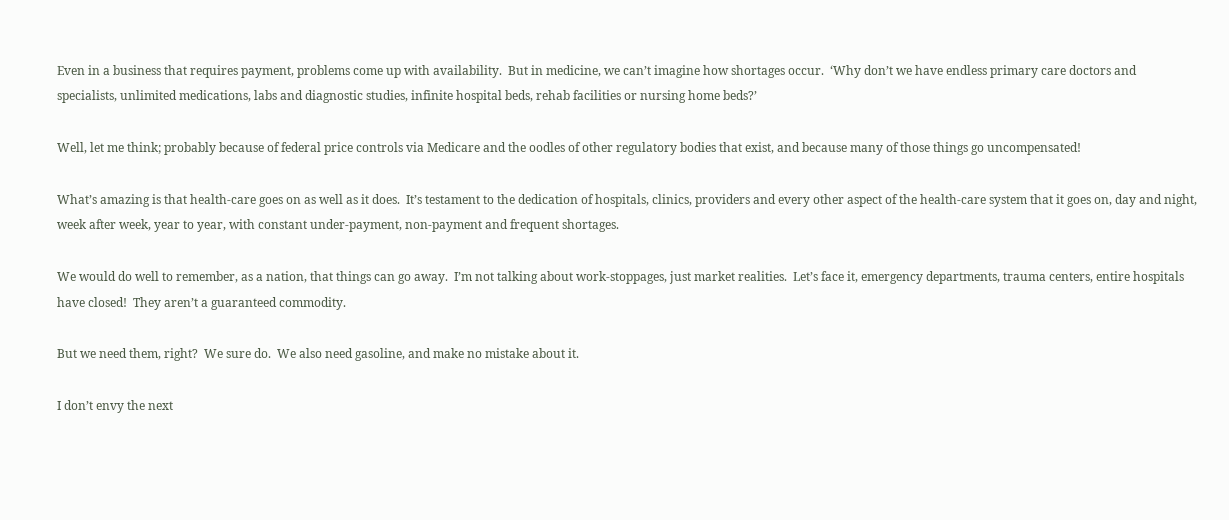Even in a business that requires payment, problems come up with availability.  But in medicine, we can’t imagine how shortages occur.  ‘Why don’t we have endless primary care doctors and specialists, unlimited medications, labs and diagnostic studies, infinite hospital beds, rehab facilities or nursing home beds?’

Well, let me think; probably because of federal price controls via Medicare and the oodles of other regulatory bodies that exist, and because many of those things go uncompensated!

What’s amazing is that health-care goes on as well as it does.  It’s testament to the dedication of hospitals, clinics, providers and every other aspect of the health-care system that it goes on, day and night, week after week, year to year, with constant under-payment, non-payment and frequent shortages.

We would do well to remember, as a nation, that things can go away.  I’m not talking about work-stoppages, just market realities.  Let’s face it, emergency departments, trauma centers, entire hospitals have closed!  They aren’t a guaranteed commodity.

But we need them, right?  We sure do.  We also need gasoline, and make no mistake about it.

I don’t envy the next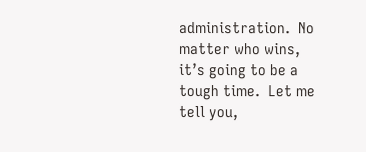administration.  No matter who wins, it’s going to be a tough time.  Let me tell you,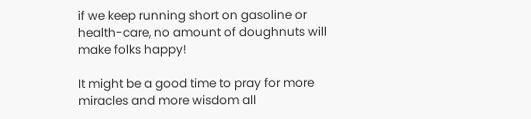if we keep running short on gasoline or health-care, no amount of doughnuts will make folks happy!

It might be a good time to pray for more miracles and more wisdom all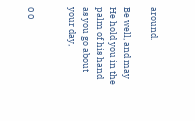around.

Be well, and may He hold you in the palm of his hand as you go about your day,


0 0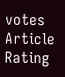votes
Article Rating